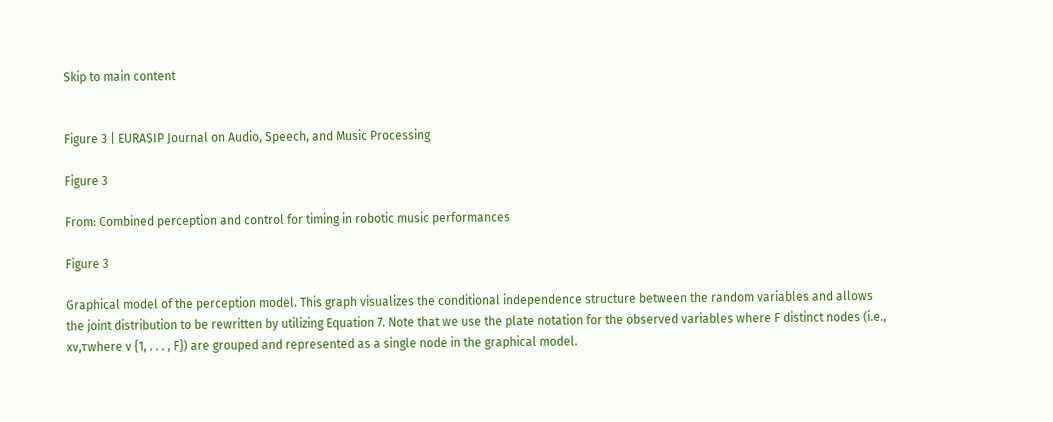Skip to main content


Figure 3 | EURASIP Journal on Audio, Speech, and Music Processing

Figure 3

From: Combined perception and control for timing in robotic music performances

Figure 3

Graphical model of the perception model. This graph visualizes the conditional independence structure between the random variables and allows the joint distribution to be rewritten by utilizing Equation 7. Note that we use the plate notation for the observed variables where F distinct nodes (i.e., xν,τwhere ν {1, . . . , F}) are grouped and represented as a single node in the graphical model.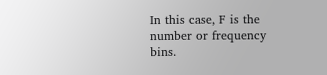In this case, F is the number or frequency bins.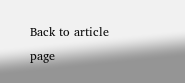Back to article page